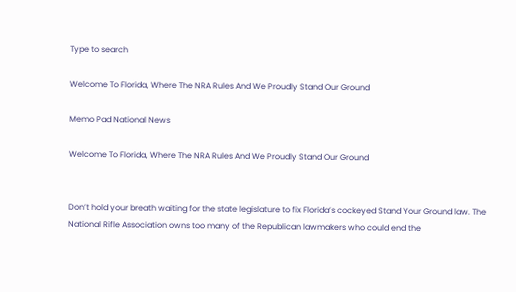Type to search

Welcome To Florida, Where The NRA Rules And We Proudly Stand Our Ground

Memo Pad National News

Welcome To Florida, Where The NRA Rules And We Proudly Stand Our Ground


Don’t hold your breath waiting for the state legislature to fix Florida’s cockeyed Stand Your Ground law. The National Rifle Association owns too many of the Republican lawmakers who could end the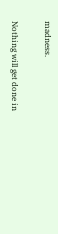madness.

Nothing will get done in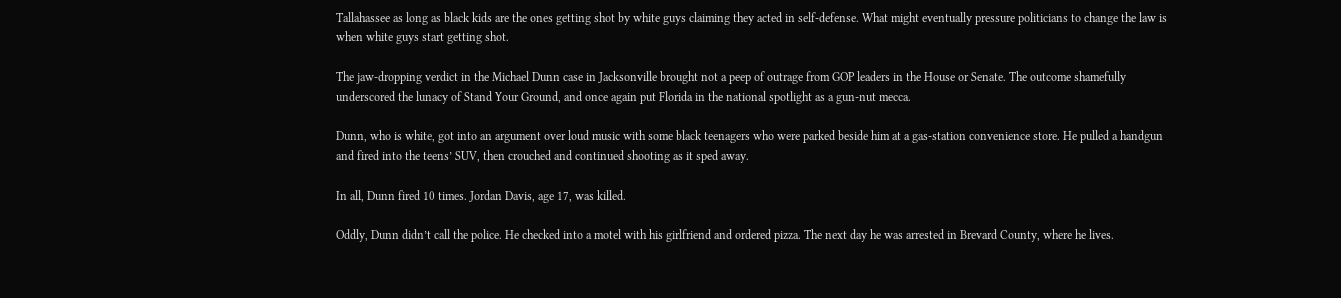Tallahassee as long as black kids are the ones getting shot by white guys claiming they acted in self-defense. What might eventually pressure politicians to change the law is when white guys start getting shot.

The jaw-dropping verdict in the Michael Dunn case in Jacksonville brought not a peep of outrage from GOP leaders in the House or Senate. The outcome shamefully underscored the lunacy of Stand Your Ground, and once again put Florida in the national spotlight as a gun-nut mecca.

Dunn, who is white, got into an argument over loud music with some black teenagers who were parked beside him at a gas-station convenience store. He pulled a handgun and fired into the teens’ SUV, then crouched and continued shooting as it sped away.

In all, Dunn fired 10 times. Jordan Davis, age 17, was killed.

Oddly, Dunn didn’t call the police. He checked into a motel with his girlfriend and ordered pizza. The next day he was arrested in Brevard County, where he lives.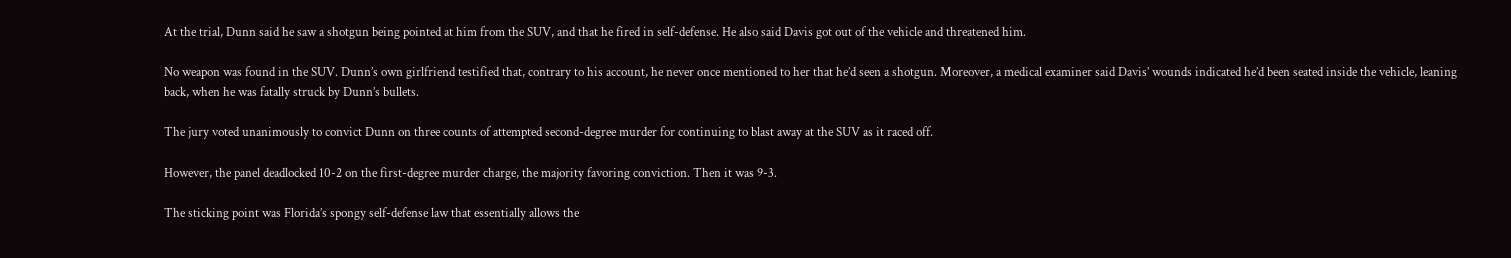At the trial, Dunn said he saw a shotgun being pointed at him from the SUV, and that he fired in self-defense. He also said Davis got out of the vehicle and threatened him.

No weapon was found in the SUV. Dunn’s own girlfriend testified that, contrary to his account, he never once mentioned to her that he’d seen a shotgun. Moreover, a medical examiner said Davis’ wounds indicated he’d been seated inside the vehicle, leaning back, when he was fatally struck by Dunn’s bullets.

The jury voted unanimously to convict Dunn on three counts of attempted second-degree murder for continuing to blast away at the SUV as it raced off.

However, the panel deadlocked 10-2 on the first-degree murder charge, the majority favoring conviction. Then it was 9-3.

The sticking point was Florida’s spongy self-defense law that essentially allows the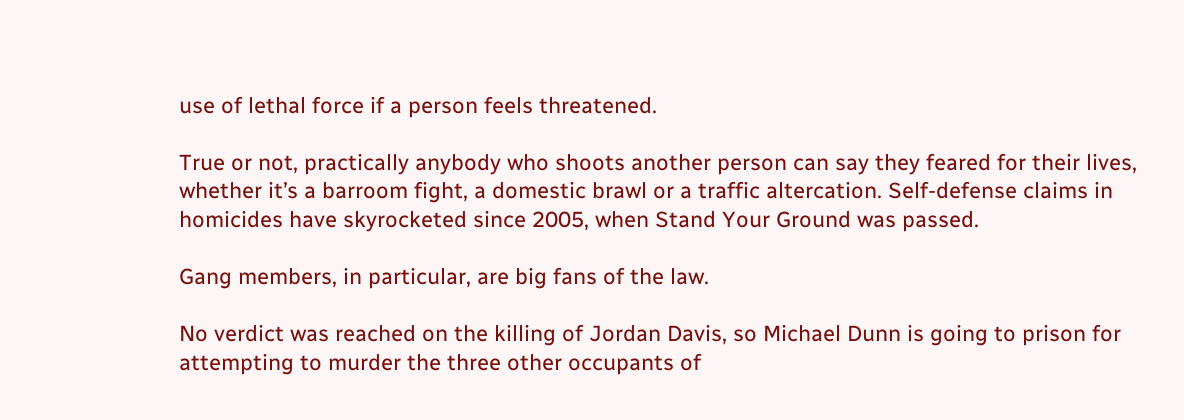use of lethal force if a person feels threatened.

True or not, practically anybody who shoots another person can say they feared for their lives, whether it’s a barroom fight, a domestic brawl or a traffic altercation. Self-defense claims in homicides have skyrocketed since 2005, when Stand Your Ground was passed.

Gang members, in particular, are big fans of the law.

No verdict was reached on the killing of Jordan Davis, so Michael Dunn is going to prison for attempting to murder the three other occupants of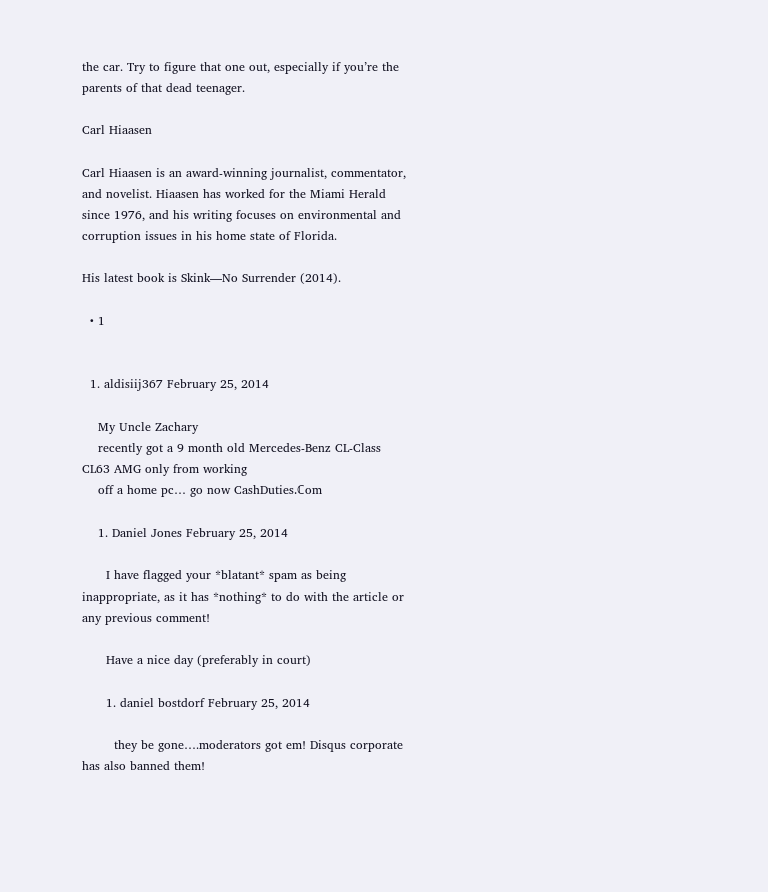the car. Try to figure that one out, especially if you’re the parents of that dead teenager.

Carl Hiaasen

Carl Hiaasen is an award-winning journalist, commentator, and novelist. Hiaasen has worked for the Miami Herald since 1976, and his writing focuses on environmental and corruption issues in his home state of Florida.

His latest book is Skink—No Surrender (2014).

  • 1


  1. aldisiij367 February 25, 2014

    My Uncle Zachary
    recently got a 9 month old Mercedes-Benz CL-Class CL63 AMG only from working
    off a home pc… go now CashDuties.ℂom

    1. Daniel Jones February 25, 2014

      I have flagged your *blatant* spam as being inappropriate, as it has *nothing* to do with the article or any previous comment!

      Have a nice day (preferably in court)

      1. daniel bostdorf February 25, 2014

        they be gone….moderators got em! Disqus corporate has also banned them!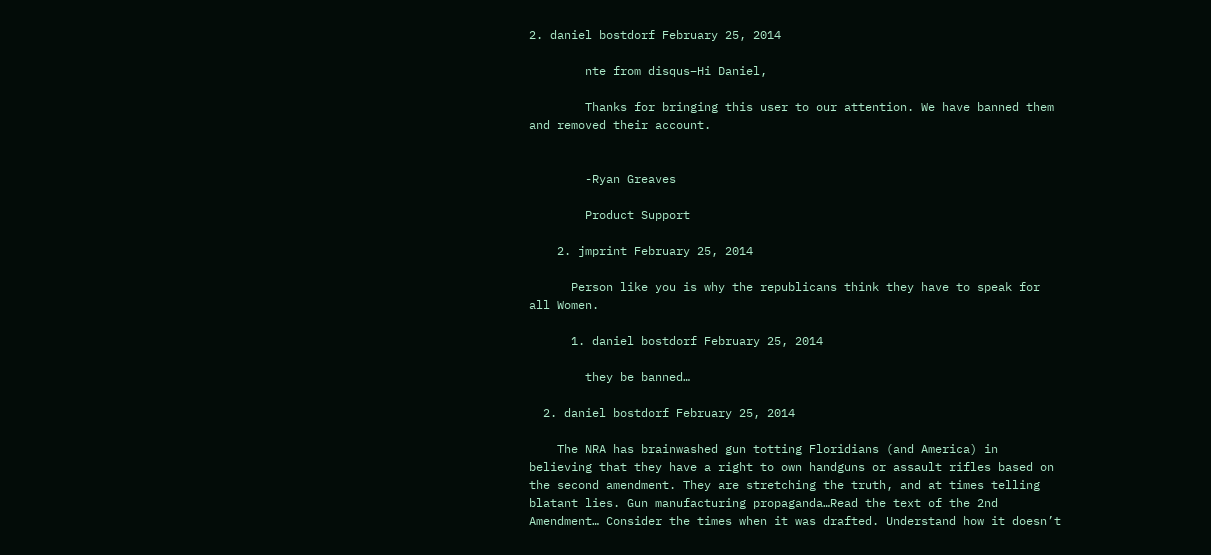2. daniel bostdorf February 25, 2014

        nte from disqus–Hi Daniel,

        Thanks for bringing this user to our attention. We have banned them and removed their account.


        -Ryan Greaves

        Product Support

    2. jmprint February 25, 2014

      Person like you is why the republicans think they have to speak for all Women.

      1. daniel bostdorf February 25, 2014

        they be banned…

  2. daniel bostdorf February 25, 2014

    The NRA has brainwashed gun totting Floridians (and America) in believing that they have a right to own handguns or assault rifles based on the second amendment. They are stretching the truth, and at times telling blatant lies. Gun manufacturing propaganda…Read the text of the 2nd Amendment… Consider the times when it was drafted. Understand how it doesn’t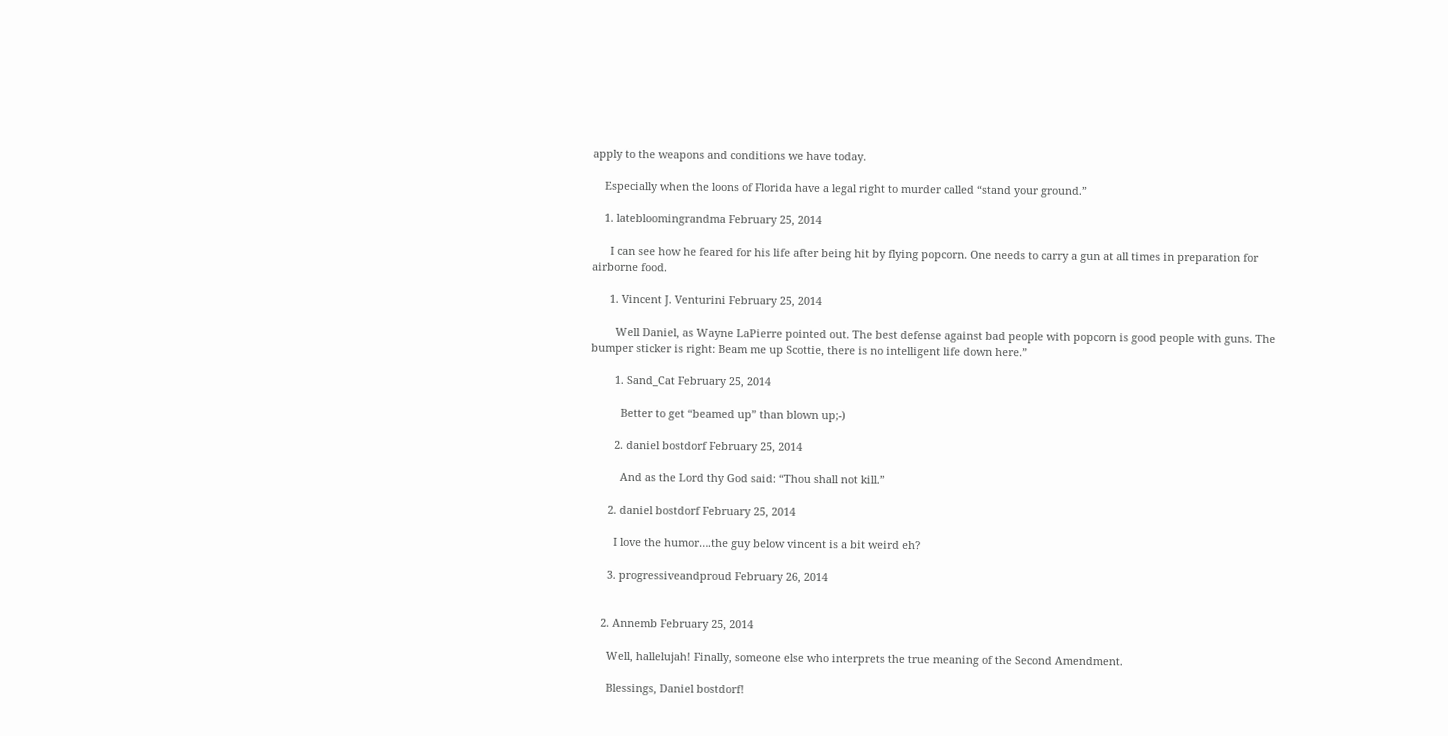apply to the weapons and conditions we have today.

    Especially when the loons of Florida have a legal right to murder called “stand your ground.”

    1. latebloomingrandma February 25, 2014

      I can see how he feared for his life after being hit by flying popcorn. One needs to carry a gun at all times in preparation for airborne food.

      1. Vincent J. Venturini February 25, 2014

        Well Daniel, as Wayne LaPierre pointed out. The best defense against bad people with popcorn is good people with guns. The bumper sticker is right: Beam me up Scottie, there is no intelligent life down here.”

        1. Sand_Cat February 25, 2014

          Better to get “beamed up” than blown up;-)

        2. daniel bostdorf February 25, 2014

          And as the Lord thy God said: “Thou shall not kill.”

      2. daniel bostdorf February 25, 2014

        I love the humor….the guy below vincent is a bit weird eh?

      3. progressiveandproud February 26, 2014


    2. Annemb February 25, 2014

      Well, hallelujah! Finally, someone else who interprets the true meaning of the Second Amendment.

      Blessings, Daniel bostdorf!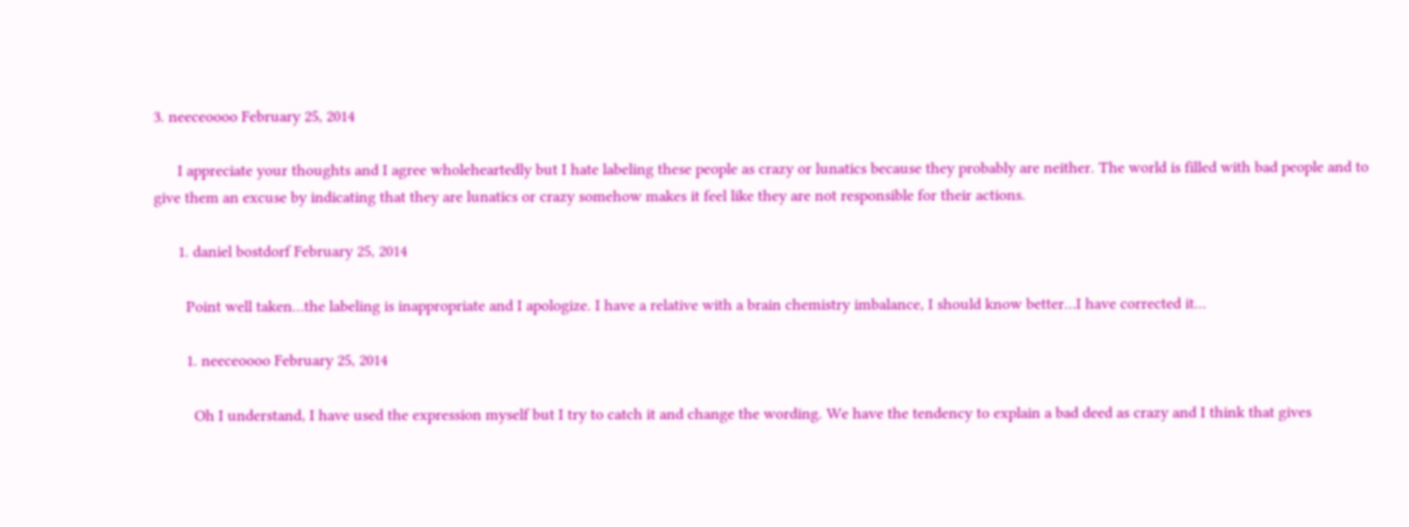3. neeceoooo February 25, 2014

      I appreciate your thoughts and I agree wholeheartedly but I hate labeling these people as crazy or lunatics because they probably are neither. The world is filled with bad people and to give them an excuse by indicating that they are lunatics or crazy somehow makes it feel like they are not responsible for their actions.

      1. daniel bostdorf February 25, 2014

        Point well taken…the labeling is inappropriate and I apologize. I have a relative with a brain chemistry imbalance, I should know better…I have corrected it…

        1. neeceoooo February 25, 2014

          Oh I understand, I have used the expression myself but I try to catch it and change the wording. We have the tendency to explain a bad deed as crazy and I think that gives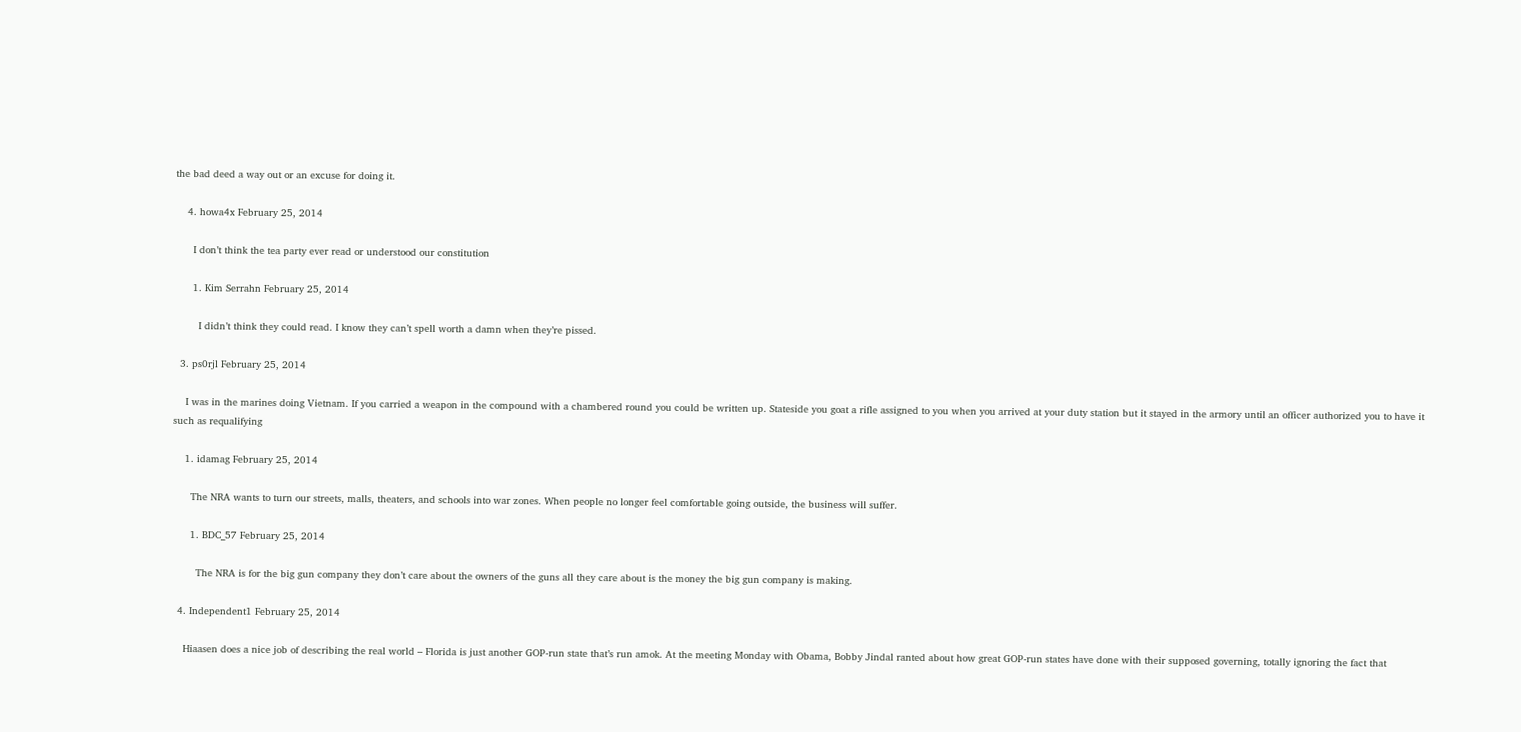the bad deed a way out or an excuse for doing it.

    4. howa4x February 25, 2014

      I don’t think the tea party ever read or understood our constitution

      1. Kim Serrahn February 25, 2014

        I didn’t think they could read. I know they can’t spell worth a damn when they’re pissed.

  3. ps0rjl February 25, 2014

    I was in the marines doing Vietnam. If you carried a weapon in the compound with a chambered round you could be written up. Stateside you goat a rifle assigned to you when you arrived at your duty station but it stayed in the armory until an officer authorized you to have it such as requalifying

    1. idamag February 25, 2014

      The NRA wants to turn our streets, malls, theaters, and schools into war zones. When people no longer feel comfortable going outside, the business will suffer.

      1. BDC_57 February 25, 2014

        The NRA is for the big gun company they don’t care about the owners of the guns all they care about is the money the big gun company is making.

  4. Independent1 February 25, 2014

    Hiaasen does a nice job of describing the real world – Florida is just another GOP-run state that’s run amok. At the meeting Monday with Obama, Bobby Jindal ranted about how great GOP-run states have done with their supposed governing, totally ignoring the fact that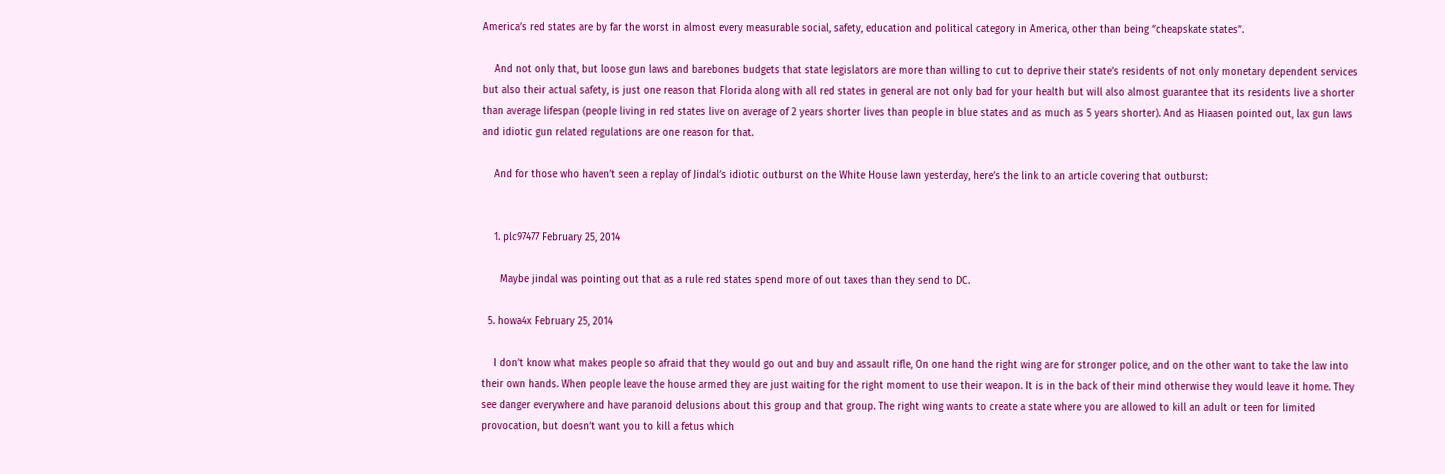America’s red states are by far the worst in almost every measurable social, safety, education and political category in America, other than being “cheapskate states”.

    And not only that, but loose gun laws and barebones budgets that state legislators are more than willing to cut to deprive their state’s residents of not only monetary dependent services but also their actual safety, is just one reason that Florida along with all red states in general are not only bad for your health but will also almost guarantee that its residents live a shorter than average lifespan (people living in red states live on average of 2 years shorter lives than people in blue states and as much as 5 years shorter). And as Hiaasen pointed out, lax gun laws and idiotic gun related regulations are one reason for that.

    And for those who haven’t seen a replay of Jindal’s idiotic outburst on the White House lawn yesterday, here’s the link to an article covering that outburst:


    1. plc97477 February 25, 2014

      Maybe jindal was pointing out that as a rule red states spend more of out taxes than they send to DC.

  5. howa4x February 25, 2014

    I don’t know what makes people so afraid that they would go out and buy and assault rifle, On one hand the right wing are for stronger police, and on the other want to take the law into their own hands. When people leave the house armed they are just waiting for the right moment to use their weapon. It is in the back of their mind otherwise they would leave it home. They see danger everywhere and have paranoid delusions about this group and that group. The right wing wants to create a state where you are allowed to kill an adult or teen for limited provocation, but doesn’t want you to kill a fetus which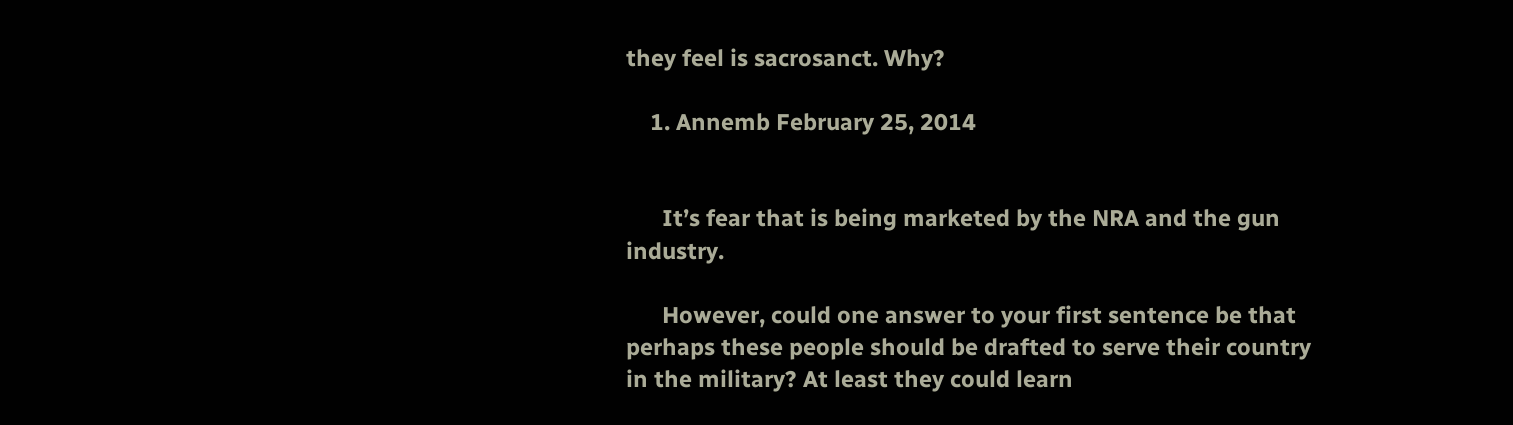they feel is sacrosanct. Why?

    1. Annemb February 25, 2014


      It’s fear that is being marketed by the NRA and the gun industry.

      However, could one answer to your first sentence be that perhaps these people should be drafted to serve their country in the military? At least they could learn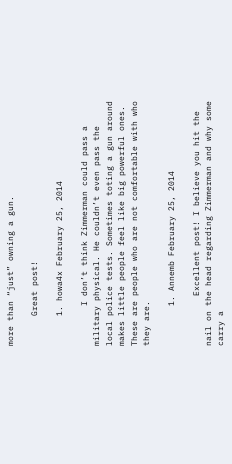more than “just” owning a gun.

      Great post!

      1. howa4x February 25, 2014

        I don’t think Zimmerman could pass a military physical. He couldn’t even pass the local police tests. Sometimes toting a gun around makes little people feel like big powerful ones. These are people who are not comfortable with who they are.

        1. Annemb February 25, 2014

          Excellent post! I believe you hit the nail on the head regarding Zimmerman and why some carry a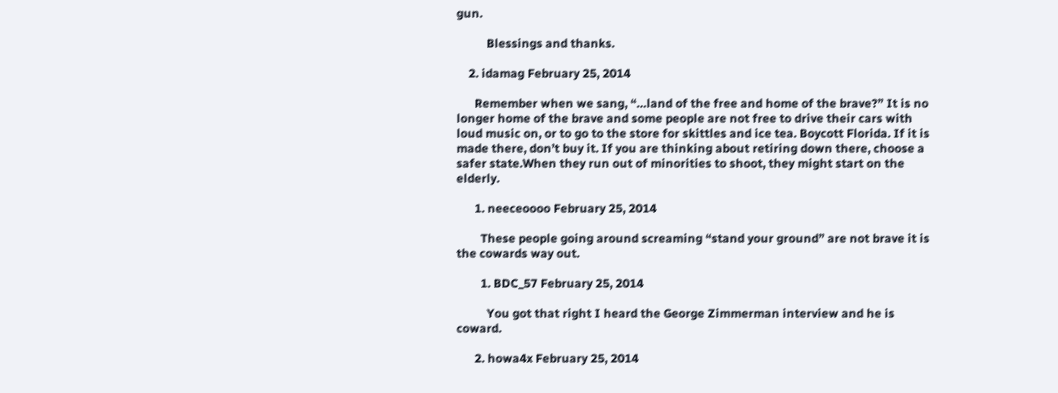gun.

          Blessings and thanks.

    2. idamag February 25, 2014

      Remember when we sang, “…land of the free and home of the brave?” It is no longer home of the brave and some people are not free to drive their cars with loud music on, or to go to the store for skittles and ice tea. Boycott Florida. If it is made there, don’t buy it. If you are thinking about retiring down there, choose a safer state.When they run out of minorities to shoot, they might start on the elderly.

      1. neeceoooo February 25, 2014

        These people going around screaming “stand your ground” are not brave it is the cowards way out.

        1. BDC_57 February 25, 2014

          You got that right I heard the George Zimmerman interview and he is coward.

      2. howa4x February 25, 2014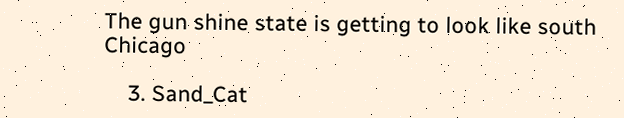The gun shine state is getting to look like south Chicago

    3. Sand_Cat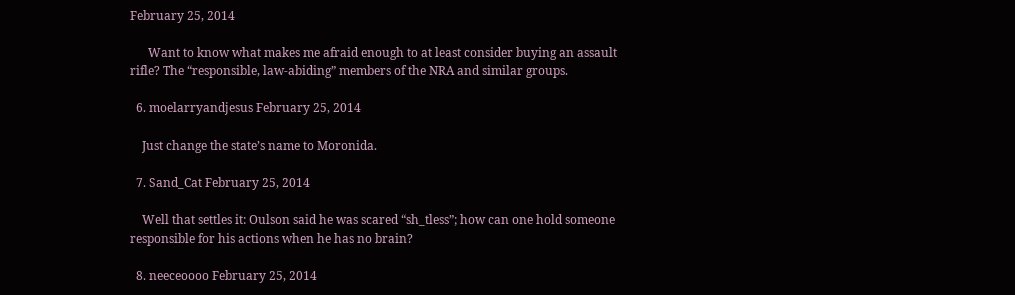February 25, 2014

      Want to know what makes me afraid enough to at least consider buying an assault rifle? The “responsible, law-abiding” members of the NRA and similar groups.

  6. moelarryandjesus February 25, 2014

    Just change the state’s name to Moronida.

  7. Sand_Cat February 25, 2014

    Well that settles it: Oulson said he was scared “sh_tless”; how can one hold someone responsible for his actions when he has no brain?

  8. neeceoooo February 25, 2014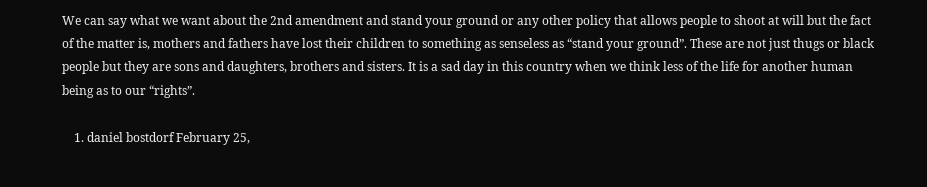We can say what we want about the 2nd amendment and stand your ground or any other policy that allows people to shoot at will but the fact of the matter is, mothers and fathers have lost their children to something as senseless as “stand your ground”. These are not just thugs or black people but they are sons and daughters, brothers and sisters. It is a sad day in this country when we think less of the life for another human being as to our “rights”.

    1. daniel bostdorf February 25,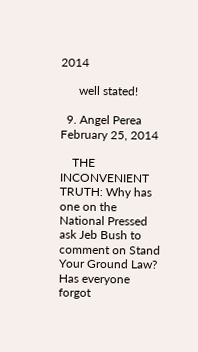2014

      well stated!

  9. Angel Perea February 25, 2014

    THE INCONVENIENT TRUTH: Why has one on the National Pressed ask Jeb Bush to comment on Stand Your Ground Law? Has everyone forgot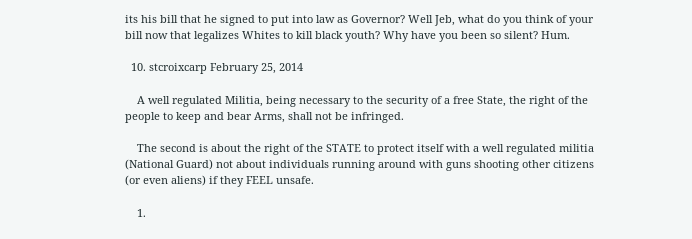its his bill that he signed to put into law as Governor? Well Jeb, what do you think of your bill now that legalizes Whites to kill black youth? Why have you been so silent? Hum.

  10. stcroixcarp February 25, 2014

    A well regulated Militia, being necessary to the security of a free State, the right of the people to keep and bear Arms, shall not be infringed.

    The second is about the right of the STATE to protect itself with a well regulated militia (National Guard) not about individuals running around with guns shooting other citizens (or even aliens) if they FEEL unsafe.

    1.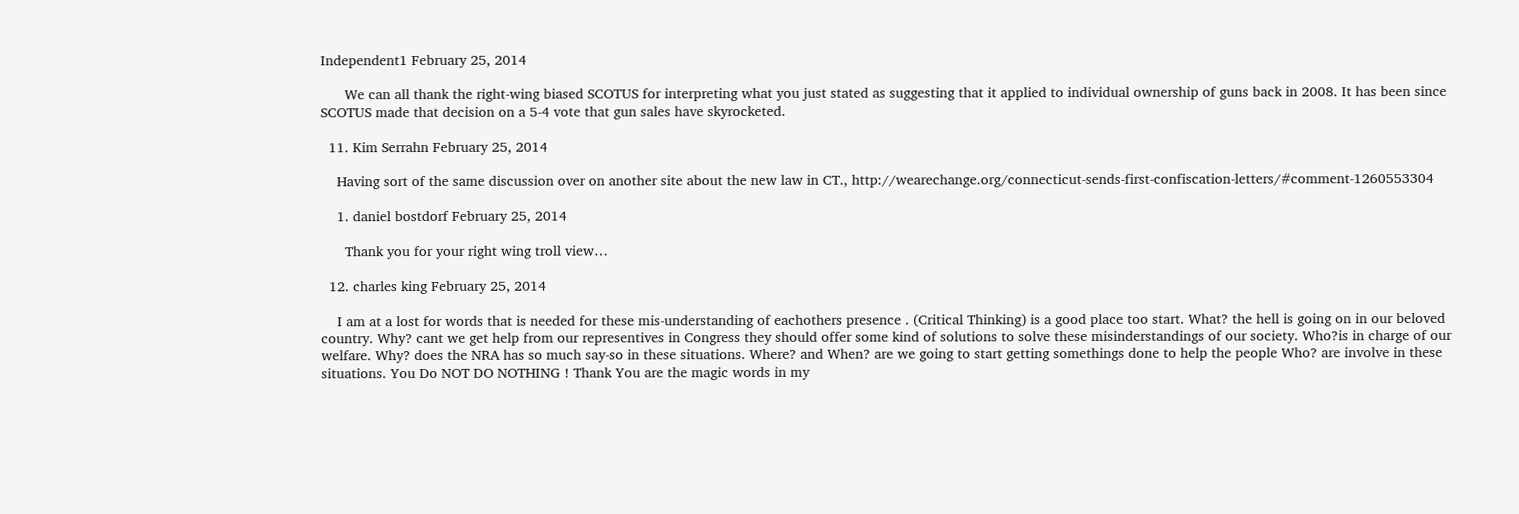Independent1 February 25, 2014

      We can all thank the right-wing biased SCOTUS for interpreting what you just stated as suggesting that it applied to individual ownership of guns back in 2008. It has been since SCOTUS made that decision on a 5-4 vote that gun sales have skyrocketed.

  11. Kim Serrahn February 25, 2014

    Having sort of the same discussion over on another site about the new law in CT., http://wearechange.org/connecticut-sends-first-confiscation-letters/#comment-1260553304

    1. daniel bostdorf February 25, 2014

      Thank you for your right wing troll view…

  12. charles king February 25, 2014

    I am at a lost for words that is needed for these mis-understanding of eachothers presence . (Critical Thinking) is a good place too start. What? the hell is going on in our beloved country. Why? cant we get help from our representives in Congress they should offer some kind of solutions to solve these misinderstandings of our society. Who?is in charge of our welfare. Why? does the NRA has so much say-so in these situations. Where? and When? are we going to start getting somethings done to help the people Who? are involve in these situations. You Do NOT DO NOTHING ! Thank You are the magic words in my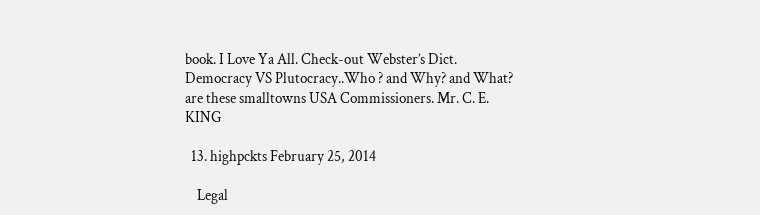book. I Love Ya All. Check-out Webster’s Dict. Democracy VS Plutocracy..Who ? and Why? and What? are these smalltowns USA Commissioners. Mr. C. E. KING

  13. highpckts February 25, 2014

    Legal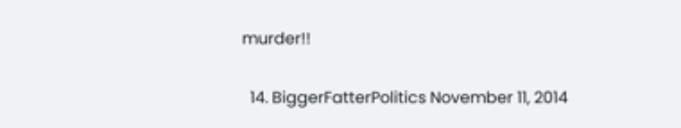murder!!

  14. BiggerFatterPolitics November 11, 2014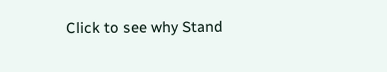Click to see why Stand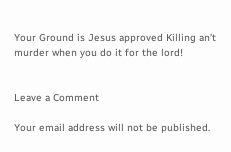Your Ground is Jesus approved Killing an’t murder when you do it for the lord!


Leave a Comment

Your email address will not be published.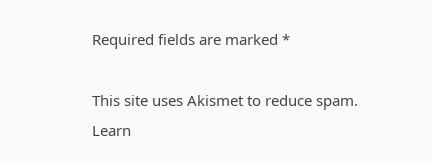Required fields are marked *

This site uses Akismet to reduce spam. Learn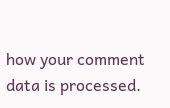how your comment data is processed.